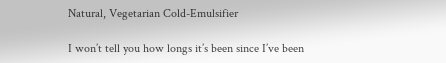Natural, Vegetarian Cold-Emulsifier

I won’t tell you how longs it’s been since I’ve been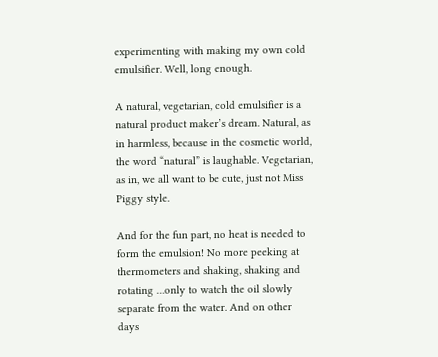experimenting with making my own cold emulsifier. Well, long enough.

A natural, vegetarian, cold emulsifier is a natural product maker’s dream. Natural, as in harmless, because in the cosmetic world, the word “natural” is laughable. Vegetarian, as in, we all want to be cute, just not Miss Piggy style.

And for the fun part, no heat is needed to form the emulsion! No more peeking at thermometers and shaking, shaking and rotating …only to watch the oil slowly separate from the water. And on other days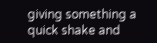giving something a quick shake and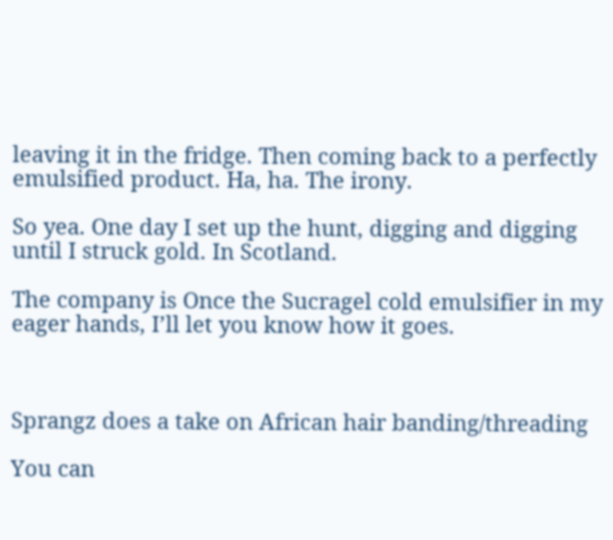leaving it in the fridge. Then coming back to a perfectly emulsified product. Ha, ha. The irony.

So yea. One day I set up the hunt, digging and digging until I struck gold. In Scotland.

The company is Once the Sucragel cold emulsifier in my eager hands, I’ll let you know how it goes.



Sprangz does a take on African hair banding/threading

You can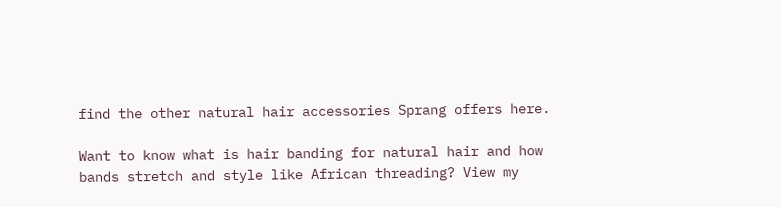find the other natural hair accessories Sprang offers here.

Want to know what is hair banding for natural hair and how bands stretch and style like African threading? View my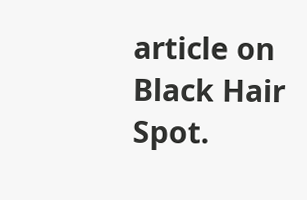article on Black Hair Spot.